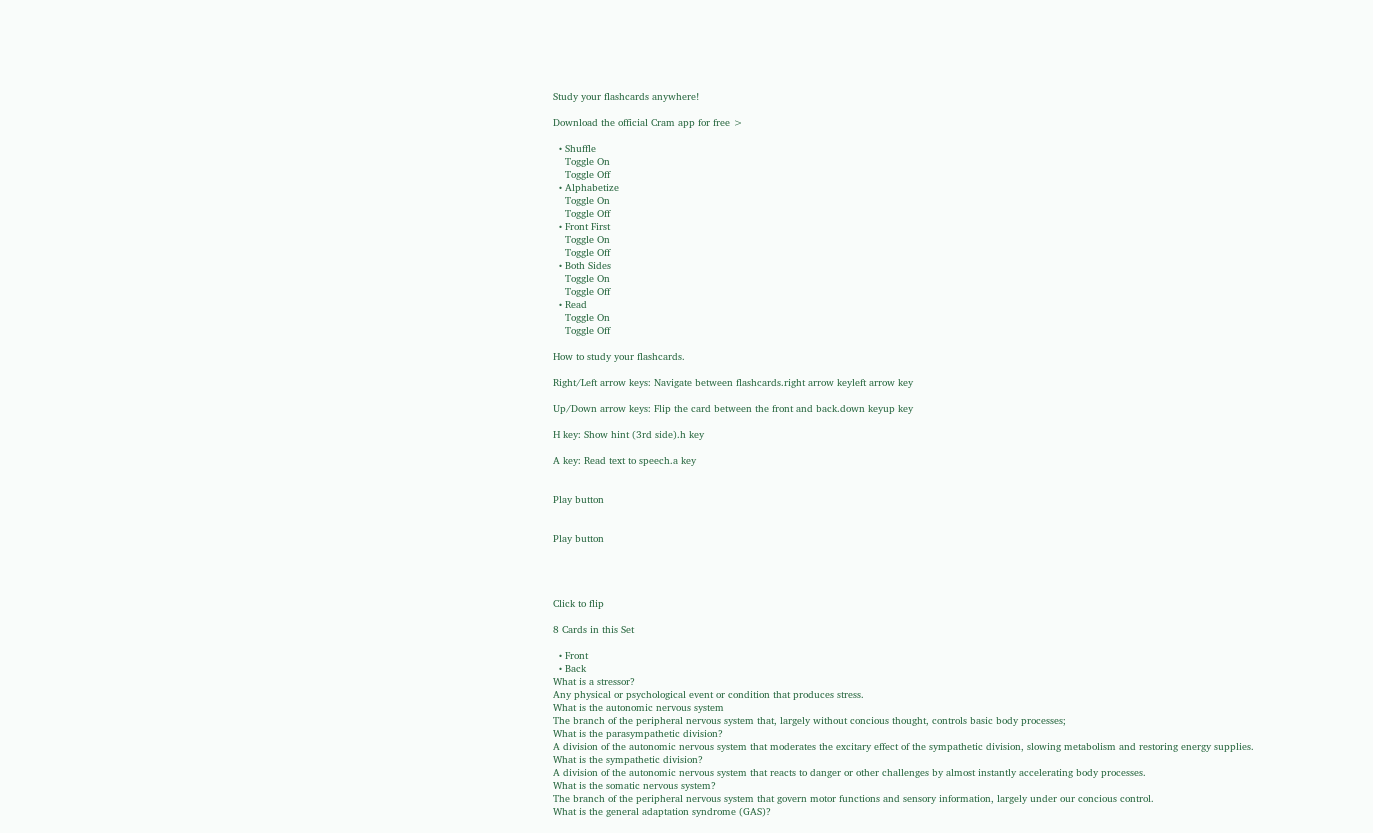Study your flashcards anywhere!

Download the official Cram app for free >

  • Shuffle
    Toggle On
    Toggle Off
  • Alphabetize
    Toggle On
    Toggle Off
  • Front First
    Toggle On
    Toggle Off
  • Both Sides
    Toggle On
    Toggle Off
  • Read
    Toggle On
    Toggle Off

How to study your flashcards.

Right/Left arrow keys: Navigate between flashcards.right arrow keyleft arrow key

Up/Down arrow keys: Flip the card between the front and back.down keyup key

H key: Show hint (3rd side).h key

A key: Read text to speech.a key


Play button


Play button




Click to flip

8 Cards in this Set

  • Front
  • Back
What is a stressor?
Any physical or psychological event or condition that produces stress.
What is the autonomic nervous system
The branch of the peripheral nervous system that, largely without concious thought, controls basic body processes;
What is the parasympathetic division?
A division of the autonomic nervous system that moderates the excitary effect of the sympathetic division, slowing metabolism and restoring energy supplies.
What is the sympathetic division?
A division of the autonomic nervous system that reacts to danger or other challenges by almost instantly accelerating body processes.
What is the somatic nervous system?
The branch of the peripheral nervous system that govern motor functions and sensory information, largely under our concious control.
What is the general adaptation syndrome (GAS)?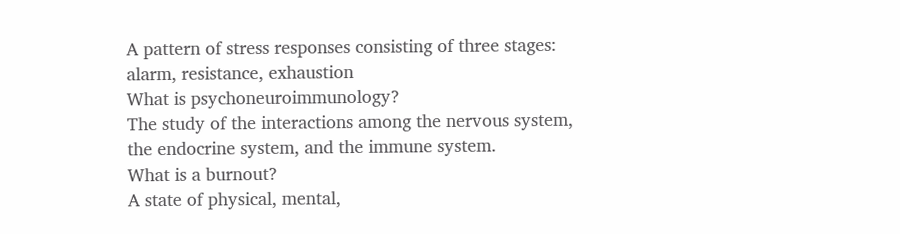A pattern of stress responses consisting of three stages: alarm, resistance, exhaustion
What is psychoneuroimmunology?
The study of the interactions among the nervous system, the endocrine system, and the immune system.
What is a burnout?
A state of physical, mental,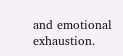and emotional exhaustion.